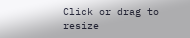Click or drag to resize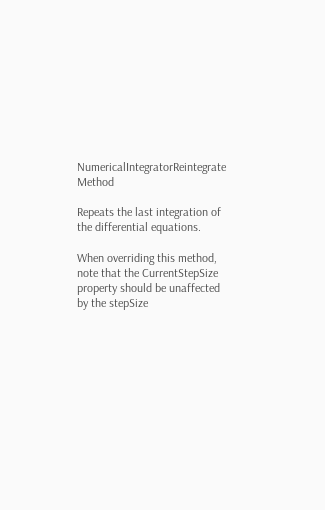NumericalIntegratorReintegrate Method

Repeats the last integration of the differential equations.

When overriding this method, note that the CurrentStepSize property should be unaffected by the stepSize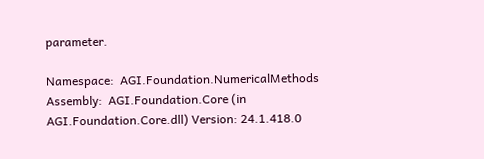parameter.

Namespace:  AGI.Foundation.NumericalMethods
Assembly:  AGI.Foundation.Core (in AGI.Foundation.Core.dll) Version: 24.1.418.0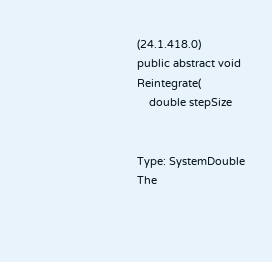(24.1.418.0)
public abstract void Reintegrate(
    double stepSize


Type: SystemDouble
The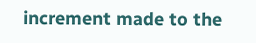increment made to the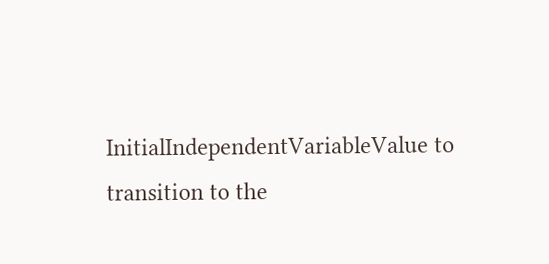InitialIndependentVariableValue to transition to the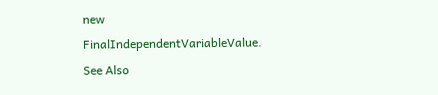new FinalIndependentVariableValue.
See Also